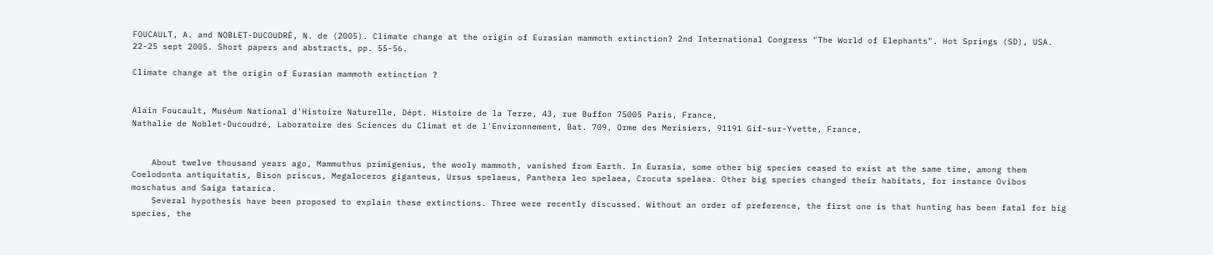FOUCAULT, A. and NOBLET-DUCOUDRÉ, N. de (2005). Climate change at the origin of Eurasian mammoth extinction? 2nd International Congress "The World of Elephants". Hot Springs (SD), USA. 22-25 sept 2005. Short papers and abstracts, pp. 55-56.

Climate change at the origin of Eurasian mammoth extinction ?


Alain Foucault, Muséum National d'Histoire Naturelle, Dépt. Histoire de la Terre, 43, rue Buffon 75005 Paris, France,
Nathalie de Noblet-Ducoudré, Laboratoire des Sciences du Climat et de l'Environnement, Bat. 709, Orme des Merisiers, 91191 Gif-sur-Yvette, France,


    About twelve thousand years ago, Mammuthus primigenius, the wooly mammoth, vanished from Earth. In Eurasia, some other big species ceased to exist at the same time, among them Coelodonta antiquitatis, Bison priscus, Megaloceros giganteus, Ursus spelaeus, Panthera leo spelaea, Crocuta spelaea. Other big species changed their habitats, for instance Ovibos moschatus and Saiga tatarica.
    Several hypothesis have been proposed to explain these extinctions. Three were recently discussed. Without an order of preference, the first one is that hunting has been fatal for big species, the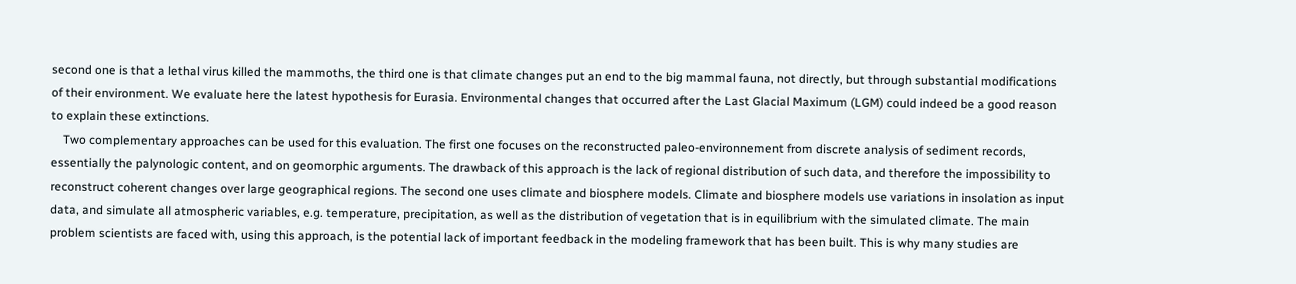second one is that a lethal virus killed the mammoths, the third one is that climate changes put an end to the big mammal fauna, not directly, but through substantial modifications of their environment. We evaluate here the latest hypothesis for Eurasia. Environmental changes that occurred after the Last Glacial Maximum (LGM) could indeed be a good reason to explain these extinctions.
    Two complementary approaches can be used for this evaluation. The first one focuses on the reconstructed paleo-environnement from discrete analysis of sediment records, essentially the palynologic content, and on geomorphic arguments. The drawback of this approach is the lack of regional distribution of such data, and therefore the impossibility to reconstruct coherent changes over large geographical regions. The second one uses climate and biosphere models. Climate and biosphere models use variations in insolation as input data, and simulate all atmospheric variables, e.g. temperature, precipitation, as well as the distribution of vegetation that is in equilibrium with the simulated climate. The main problem scientists are faced with, using this approach, is the potential lack of important feedback in the modeling framework that has been built. This is why many studies are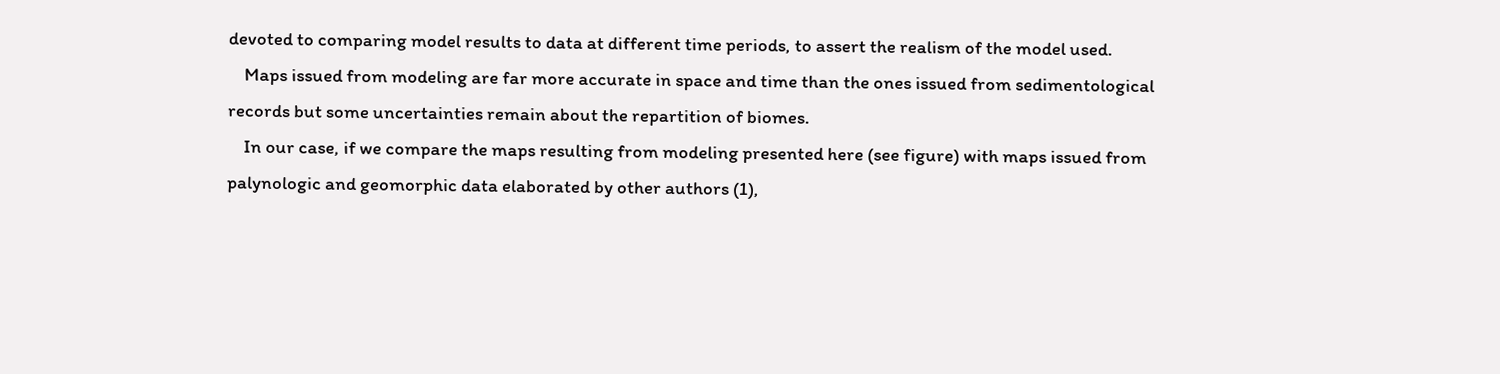devoted to comparing model results to data at different time periods, to assert the realism of the model used.
    Maps issued from modeling are far more accurate in space and time than the ones issued from sedimentological records but some uncertainties remain about the repartition of biomes.
    In our case, if we compare the maps resulting from modeling presented here (see figure) with maps issued from palynologic and geomorphic data elaborated by other authors (1),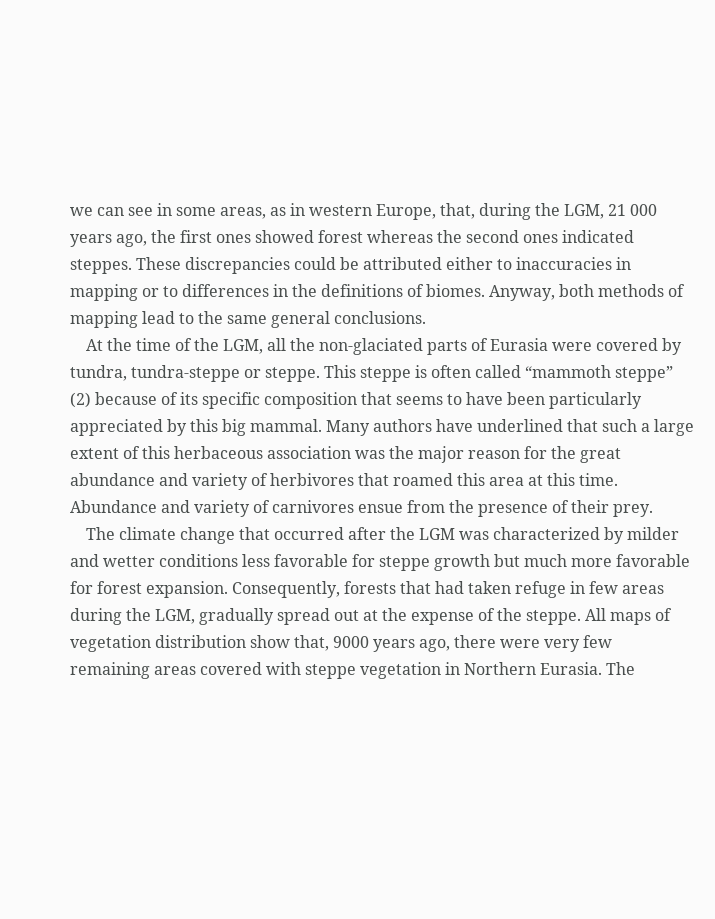we can see in some areas, as in western Europe, that, during the LGM, 21 000 years ago, the first ones showed forest whereas the second ones indicated steppes. These discrepancies could be attributed either to inaccuracies in mapping or to differences in the definitions of biomes. Anyway, both methods of mapping lead to the same general conclusions.
    At the time of the LGM, all the non-glaciated parts of Eurasia were covered by tundra, tundra-steppe or steppe. This steppe is often called “mammoth steppe” (2) because of its specific composition that seems to have been particularly appreciated by this big mammal. Many authors have underlined that such a large extent of this herbaceous association was the major reason for the great abundance and variety of herbivores that roamed this area at this time. Abundance and variety of carnivores ensue from the presence of their prey.
    The climate change that occurred after the LGM was characterized by milder and wetter conditions less favorable for steppe growth but much more favorable for forest expansion. Consequently, forests that had taken refuge in few areas during the LGM, gradually spread out at the expense of the steppe. All maps of vegetation distribution show that, 9000 years ago, there were very few remaining areas covered with steppe vegetation in Northern Eurasia. The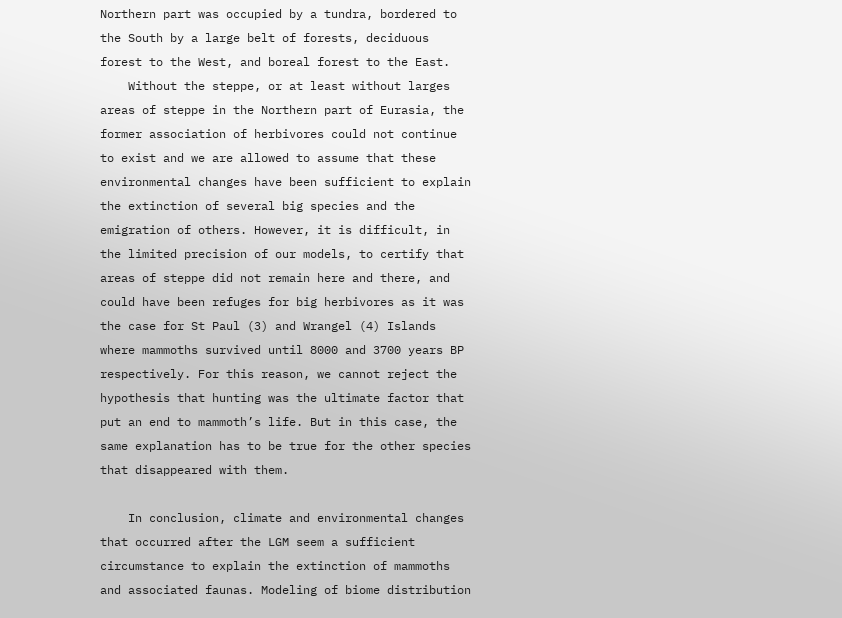Northern part was occupied by a tundra, bordered to the South by a large belt of forests, deciduous forest to the West, and boreal forest to the East.
    Without the steppe, or at least without larges areas of steppe in the Northern part of Eurasia, the former association of herbivores could not continue to exist and we are allowed to assume that these environmental changes have been sufficient to explain the extinction of several big species and the emigration of others. However, it is difficult, in the limited precision of our models, to certify that areas of steppe did not remain here and there, and could have been refuges for big herbivores as it was the case for St Paul (3) and Wrangel (4) Islands where mammoths survived until 8000 and 3700 years BP respectively. For this reason, we cannot reject the hypothesis that hunting was the ultimate factor that put an end to mammoth’s life. But in this case, the same explanation has to be true for the other species that disappeared with them.

    In conclusion, climate and environmental changes that occurred after the LGM seem a sufficient circumstance to explain the extinction of mammoths and associated faunas. Modeling of biome distribution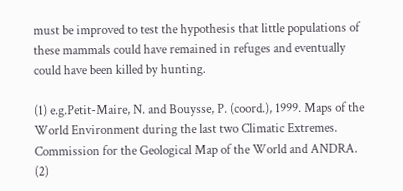must be improved to test the hypothesis that little populations of these mammals could have remained in refuges and eventually could have been killed by hunting.

(1) e.g.Petit-Maire, N. and Bouysse, P. (coord.), 1999. Maps of the World Environment during the last two Climatic Extremes. Commission for the Geological Map of the World and ANDRA.
(2)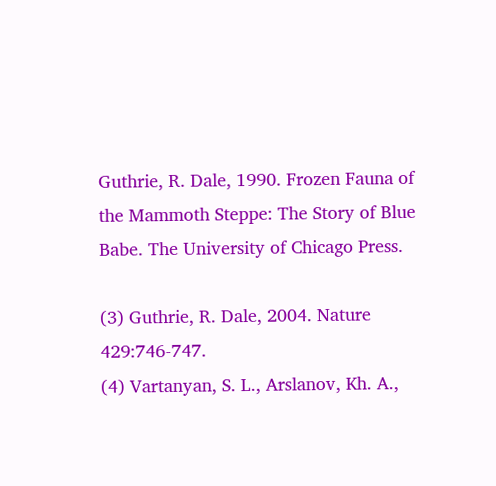Guthrie, R. Dale, 1990. Frozen Fauna of the Mammoth Steppe: The Story of Blue Babe. The University of Chicago Press.

(3) Guthrie, R. Dale, 2004. Nature 429:746-747.
(4) Vartanyan, S. L., Arslanov, Kh. A.,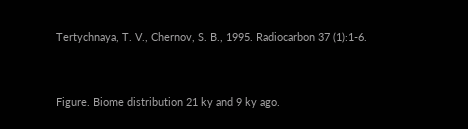Tertychnaya, T. V., Chernov, S. B., 1995. Radiocarbon 37 (1):1-6.


Figure. Biome distribution 21 ky and 9 ky ago.